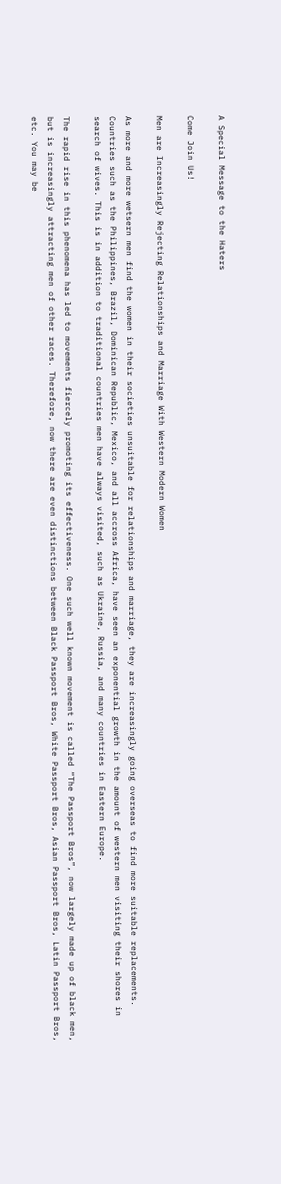A Special Message to the Haters

Come Join Us!

Men are Increasingly Rejecting Relationships and Marriage With Western Modern Women

As more and more wetsern men find the women in their societies unsuitable for relationships and marriage, they are increasingly going overseas to find more suitable replacements. Countries such as the Philippines, Brazil, Dominican Republic, Mexico, and all accross Africa, have seen an exponential growth in the amount of western men visiting their shores in search of wives. This is in addition to traditional countries men have always visited, such as Ukraine, Russia, and many countries in Eastern Europe.

The rapid rise in this phenomena has led to movements fiercely promoting its effectiveness. One such well known movement is called “The Passport Bros”, now largely made up of black men, but is increasingly attracting men of other races. Therefore, now there are even distinctions between Black Passport Bros, White Passport Bros, Asian Passport Bros, Latin Passport Bros, etc. You may be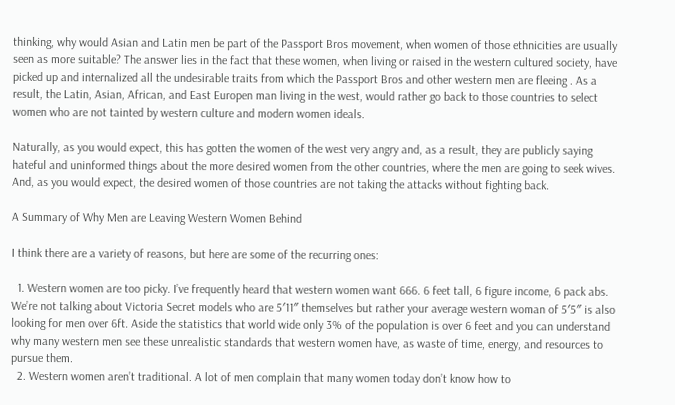thinking, why would Asian and Latin men be part of the Passport Bros movement, when women of those ethnicities are usually seen as more suitable? The answer lies in the fact that these women, when living or raised in the western cultured society, have picked up and internalized all the undesirable traits from which the Passport Bros and other western men are fleeing . As a result, the Latin, Asian, African, and East Europen man living in the west, would rather go back to those countries to select women who are not tainted by western culture and modern women ideals.

Naturally, as you would expect, this has gotten the women of the west very angry and, as a result, they are publicly saying hateful and uninformed things about the more desired women from the other countries, where the men are going to seek wives. And, as you would expect, the desired women of those countries are not taking the attacks without fighting back.

A Summary of Why Men are Leaving Western Women Behind

I think there are a variety of reasons, but here are some of the recurring ones:

  1. Western women are too picky. I’ve frequently heard that western women want 666. 6 feet tall, 6 figure income, 6 pack abs. We’re not talking about Victoria Secret models who are 5′11″ themselves but rather your average western woman of 5′5″ is also looking for men over 6ft. Aside the statistics that world wide only 3% of the population is over 6 feet and you can understand why many western men see these unrealistic standards that western women have, as waste of time, energy, and resources to pursue them.
  2. Western women aren’t traditional. A lot of men complain that many women today don’t know how to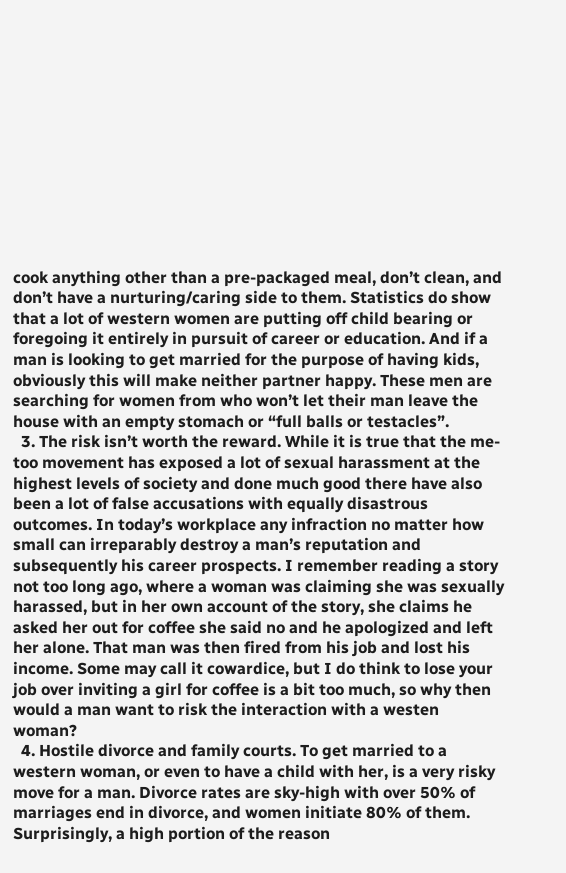cook anything other than a pre-packaged meal, don’t clean, and don’t have a nurturing/caring side to them. Statistics do show that a lot of western women are putting off child bearing or foregoing it entirely in pursuit of career or education. And if a man is looking to get married for the purpose of having kids, obviously this will make neither partner happy. These men are searching for women from who won’t let their man leave the house with an empty stomach or “full balls or testacles”.
  3. The risk isn’t worth the reward. While it is true that the me-too movement has exposed a lot of sexual harassment at the highest levels of society and done much good there have also been a lot of false accusations with equally disastrous outcomes. In today’s workplace any infraction no matter how small can irreparably destroy a man’s reputation and subsequently his career prospects. I remember reading a story not too long ago, where a woman was claiming she was sexually harassed, but in her own account of the story, she claims he asked her out for coffee she said no and he apologized and left her alone. That man was then fired from his job and lost his income. Some may call it cowardice, but I do think to lose your job over inviting a girl for coffee is a bit too much, so why then would a man want to risk the interaction with a westen woman?
  4. Hostile divorce and family courts. To get married to a western woman, or even to have a child with her, is a very risky move for a man. Divorce rates are sky-high with over 50% of marriages end in divorce, and women initiate 80% of them. Surprisingly, a high portion of the reason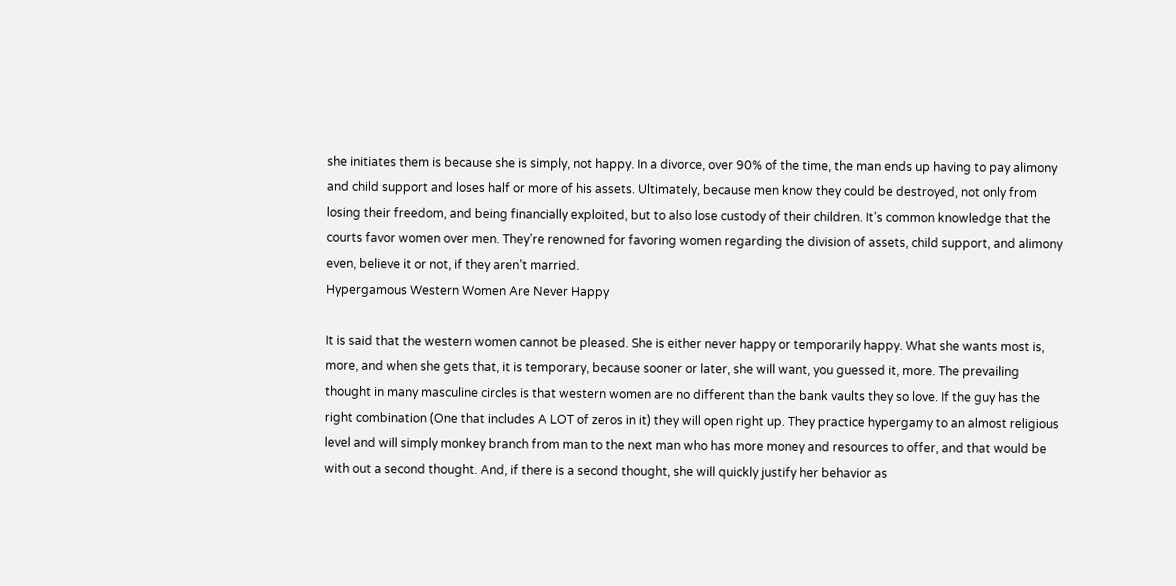she initiates them is because she is simply, not happy. In a divorce, over 90% of the time, the man ends up having to pay alimony and child support and loses half or more of his assets. Ultimately, because men know they could be destroyed, not only from losing their freedom, and being financially exploited, but to also lose custody of their children. It’s common knowledge that the courts favor women over men. They’re renowned for favoring women regarding the division of assets, child support, and alimony even, believe it or not, if they aren’t married.
Hypergamous Western Women Are Never Happy

It is said that the western women cannot be pleased. She is either never happy or temporarily happy. What she wants most is, more, and when she gets that, it is temporary, because sooner or later, she will want, you guessed it, more. The prevailing thought in many masculine circles is that western women are no different than the bank vaults they so love. If the guy has the right combination (One that includes A LOT of zeros in it) they will open right up. They practice hypergamy to an almost religious level and will simply monkey branch from man to the next man who has more money and resources to offer, and that would be with out a second thought. And, if there is a second thought, she will quickly justify her behavior as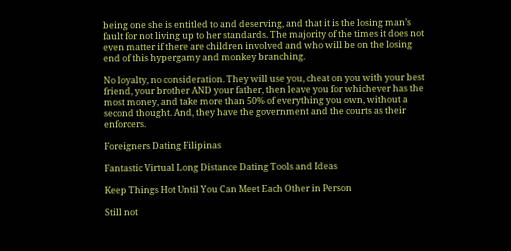being one she is entitled to and deserving, and that it is the losing man’s fault for not living up to her standards. The majority of the times it does not even matter if there are children involved and who will be on the losing end of this hypergamy and monkey branching.

No loyalty, no consideration. They will use you, cheat on you with your best friend, your brother AND your father, then leave you for whichever has the most money, and take more than 50% of everything you own, without a second thought. And, they have the government and the courts as their enforcers.

Foreigners Dating Filipinas

Fantastic Virtual Long Distance Dating Tools and Ideas

Keep Things Hot Until You Can Meet Each Other in Person

Still not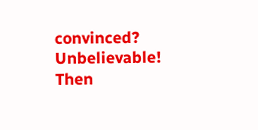convinced? Unbelievable! Then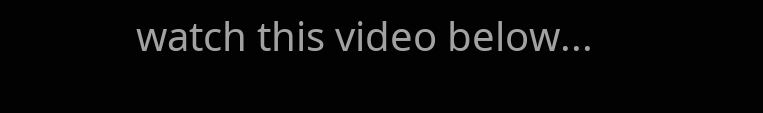watch this video below...